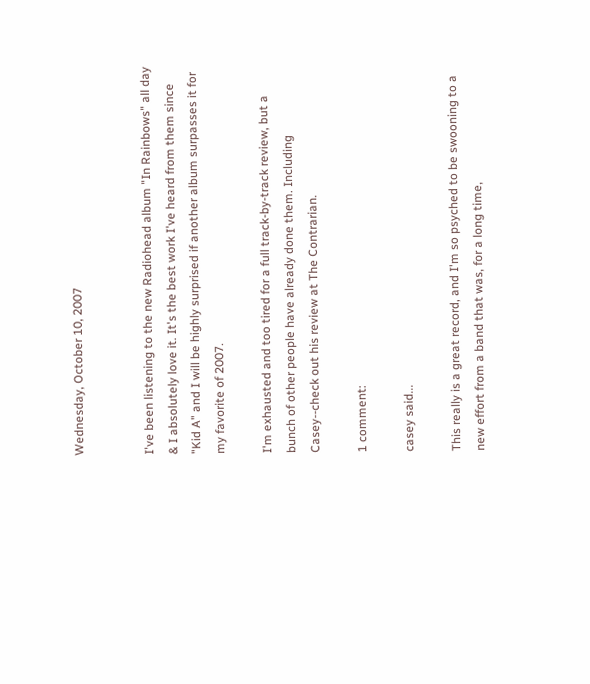Wednesday, October 10, 2007


I've been listening to the new Radiohead album "In Rainbows" all day & I absolutely love it. It's the best work I've heard from them since "Kid A" and I will be highly surprised if another album surpasses it for my favorite of 2007.

I'm exhausted and too tired for a full track-by-track review, but a bunch of other people have already done them. Including Casey--check out his review at The Contrarian.

1 comment:

casey said...

This really is a great record, and I'm so psyched to be swooning to a new effort from a band that was, for a long time,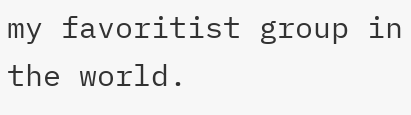my favoritist group in the world.